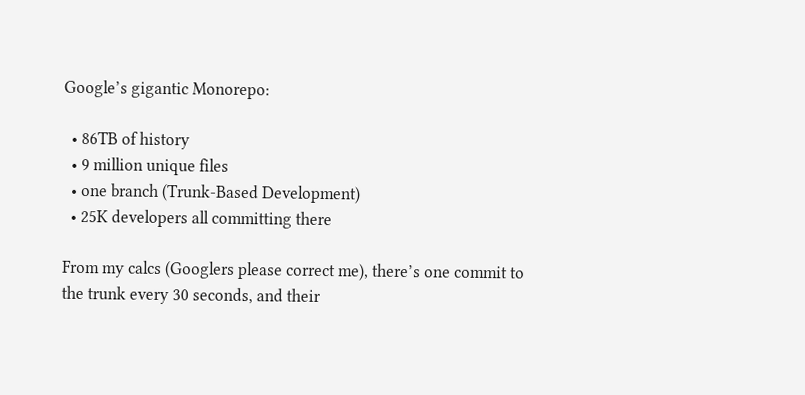Google’s gigantic Monorepo:

  • 86TB of history
  • 9 million unique files
  • one branch (Trunk-Based Development)
  • 25K developers all committing there

From my calcs (Googlers please correct me), there’s one commit to the trunk every 30 seconds, and their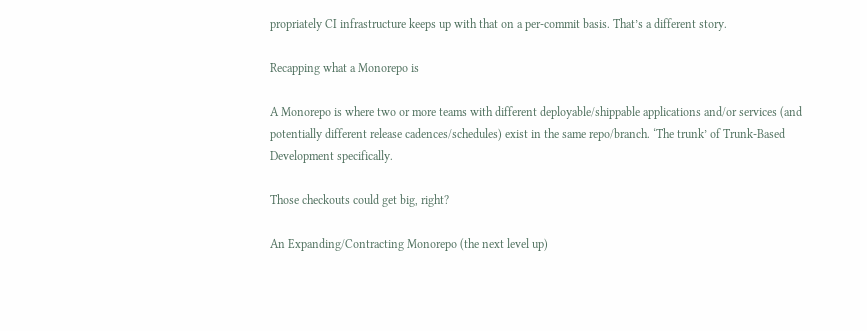propriately CI infrastructure keeps up with that on a per-commit basis. That’s a different story.

Recapping what a Monorepo is

A Monorepo is where two or more teams with different deployable/shippable applications and/or services (and potentially different release cadences/schedules) exist in the same repo/branch. ‘The trunk’ of Trunk-Based Development specifically.

Those checkouts could get big, right?

An Expanding/Contracting Monorepo (the next level up)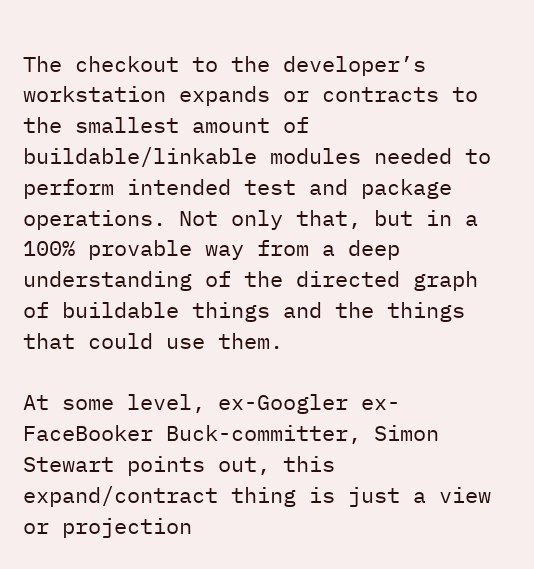The checkout to the developer’s workstation expands or contracts to the smallest amount of buildable/linkable modules needed to perform intended test and package operations. Not only that, but in a 100% provable way from a deep understanding of the directed graph of buildable things and the things that could use them.

At some level, ex-Googler ex-FaceBooker Buck-committer, Simon Stewart points out, this expand/contract thing is just a view or projection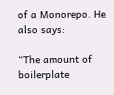of a Monorepo. He also says:

“The amount of boilerplate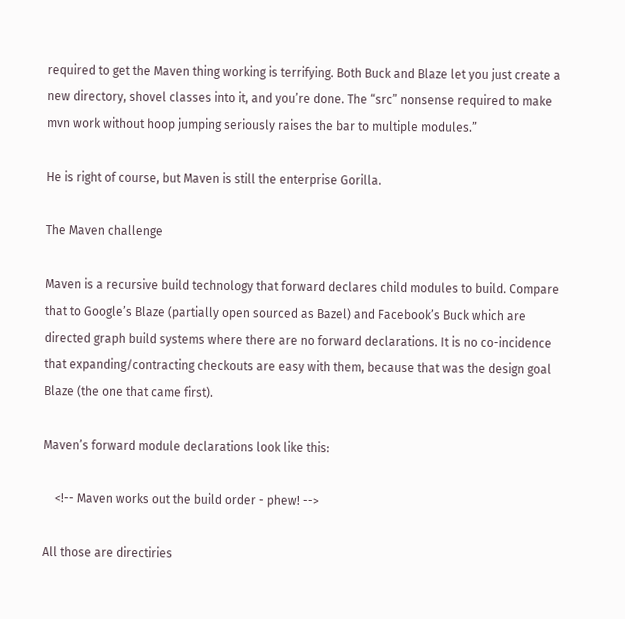required to get the Maven thing working is terrifying. Both Buck and Blaze let you just create a new directory, shovel classes into it, and you’re done. The “src” nonsense required to make mvn work without hoop jumping seriously raises the bar to multiple modules.”

He is right of course, but Maven is still the enterprise Gorilla.

The Maven challenge

Maven is a recursive build technology that forward declares child modules to build. Compare that to Google’s Blaze (partially open sourced as Bazel) and Facebook’s Buck which are directed graph build systems where there are no forward declarations. It is no co-incidence that expanding/contracting checkouts are easy with them, because that was the design goal Blaze (the one that came first).

Maven’s forward module declarations look like this:

    <!-- Maven works out the build order - phew! -->

All those are directiries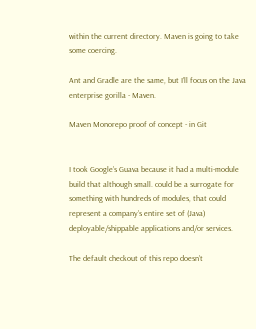within the current directory. Maven is going to take some coercing.

Ant and Gradle are the same, but I’ll focus on the Java enterprise gorilla - Maven.

Maven Monorepo proof of concept - in Git


I took Google’s Guava because it had a multi-module build that although small. could be a surrogate for something with hundreds of modules, that could represent a company’s entire set of (Java) deployable/shippable applications and/or services.

The default checkout of this repo doesn’t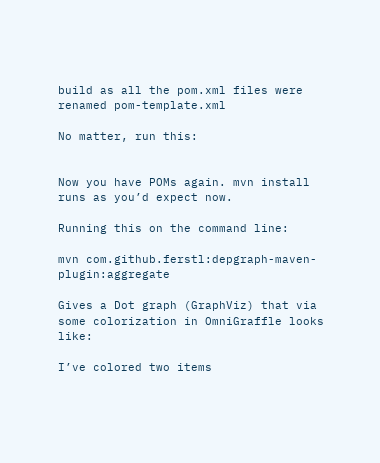build as all the pom.xml files were renamed pom-template.xml

No matter, run this:


Now you have POMs again. mvn install runs as you’d expect now.

Running this on the command line:

mvn com.github.ferstl:depgraph-maven-plugin:aggregate

Gives a Dot graph (GraphViz) that via some colorization in OmniGraffle looks like:

I’ve colored two items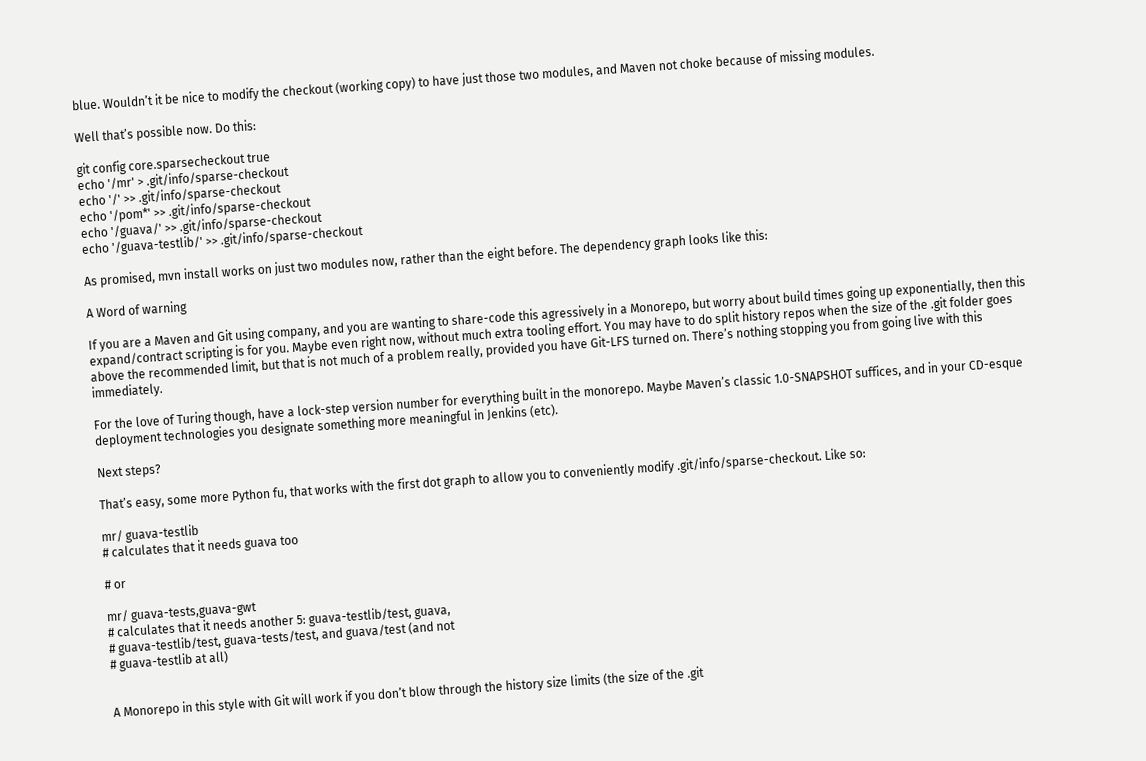blue. Wouldn’t it be nice to modify the checkout (working copy) to have just those two modules, and Maven not choke because of missing modules.

Well that’s possible now. Do this:

git config core.sparsecheckout true
echo '/mr' > .git/info/sparse-checkout
echo '/' >> .git/info/sparse-checkout
echo '/pom*' >> .git/info/sparse-checkout
echo '/guava/' >> .git/info/sparse-checkout
echo '/guava-testlib/' >> .git/info/sparse-checkout

As promised, mvn install works on just two modules now, rather than the eight before. The dependency graph looks like this:

A Word of warning

If you are a Maven and Git using company, and you are wanting to share-code this agressively in a Monorepo, but worry about build times going up exponentially, then this expand/contract scripting is for you. Maybe even right now, without much extra tooling effort. You may have to do split history repos when the size of the .git folder goes above the recommended limit, but that is not much of a problem really, provided you have Git-LFS turned on. There’s nothing stopping you from going live with this immediately.

For the love of Turing though, have a lock-step version number for everything built in the monorepo. Maybe Maven’s classic 1.0-SNAPSHOT suffices, and in your CD-esque deployment technologies you designate something more meaningful in Jenkins (etc).

Next steps?

That’s easy, some more Python fu, that works with the first dot graph to allow you to conveniently modify .git/info/sparse-checkout. Like so:

mr/ guava-testlib
# calculates that it needs guava too

# or

mr/ guava-tests,guava-gwt
# calculates that it needs another 5: guava-testlib/test, guava,
# guava-testlib/test, guava-tests/test, and guava/test (and not
# guava-testlib at all)


A Monorepo in this style with Git will work if you don’t blow through the history size limits (the size of the .git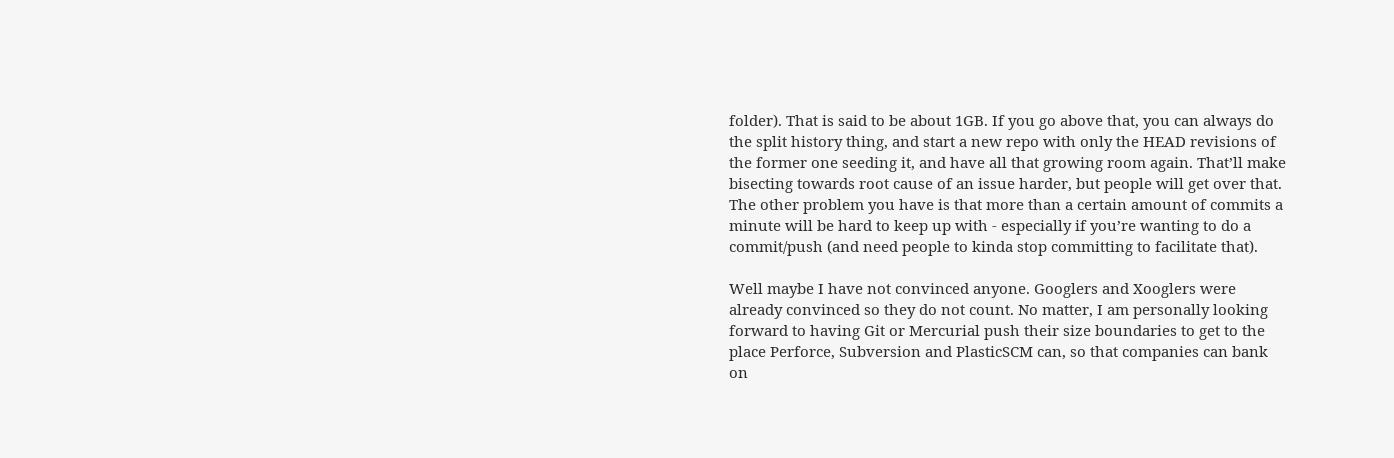folder). That is said to be about 1GB. If you go above that, you can always do the split history thing, and start a new repo with only the HEAD revisions of the former one seeding it, and have all that growing room again. That’ll make bisecting towards root cause of an issue harder, but people will get over that. The other problem you have is that more than a certain amount of commits a minute will be hard to keep up with - especially if you’re wanting to do a commit/push (and need people to kinda stop committing to facilitate that).

Well maybe I have not convinced anyone. Googlers and Xooglers were already convinced so they do not count. No matter, I am personally looking forward to having Git or Mercurial push their size boundaries to get to the place Perforce, Subversion and PlasticSCM can, so that companies can bank on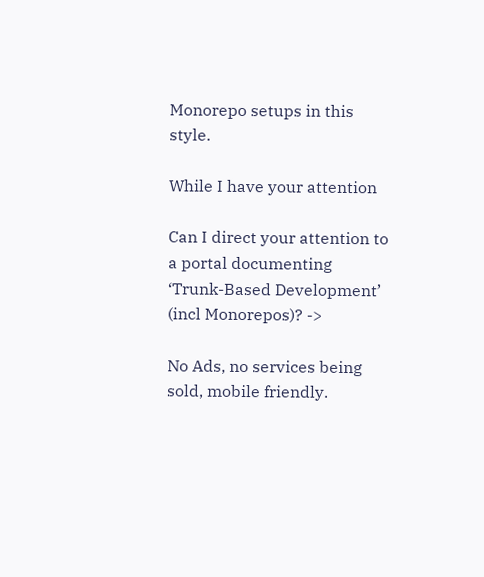Monorepo setups in this style.

While I have your attention

Can I direct your attention to a portal documenting ‘Trunk-Based Development’ (incl Monorepos)? ->

No Ads, no services being sold, mobile friendly.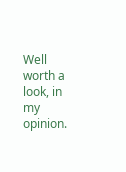Well worth a look, in my opinion.